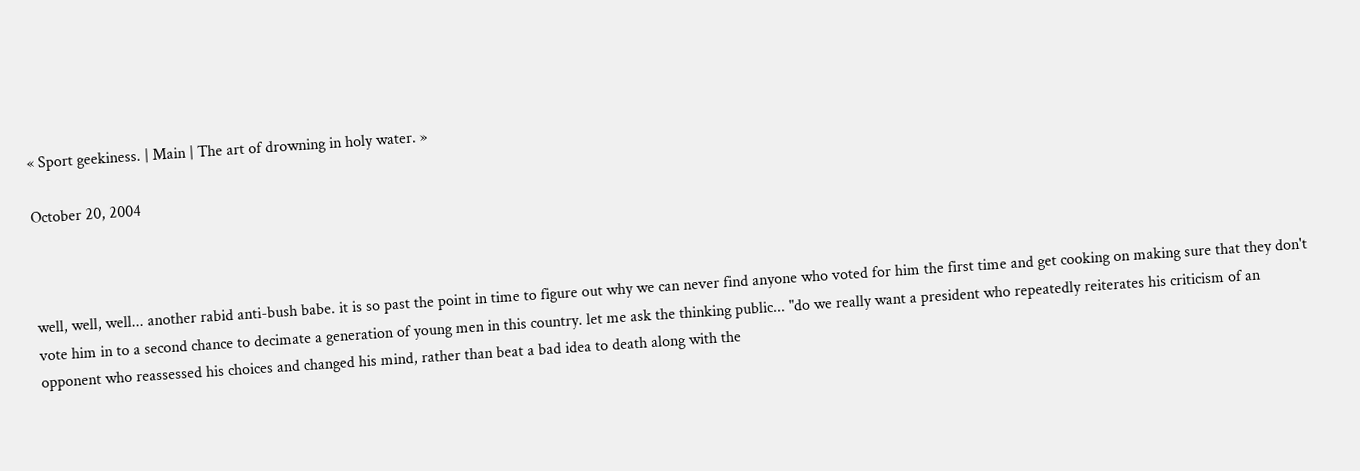« Sport geekiness. | Main | The art of drowning in holy water. »

October 20, 2004



well, well, well... another rabid anti-bush babe. it is so past the point in time to figure out why we can never find anyone who voted for him the first time and get cooking on making sure that they don't vote him in to a second chance to decimate a generation of young men in this country. let me ask the thinking public... "do we really want a president who repeatedly reiterates his criticism of an opponent who reassessed his choices and changed his mind, rather than beat a bad idea to death along with the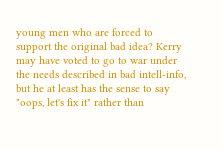young men who are forced to support the original bad idea? Kerry may have voted to go to war under the needs described in bad intell-info, but he at least has the sense to say "oops, let's fix it" rather than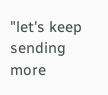"let's keep sending more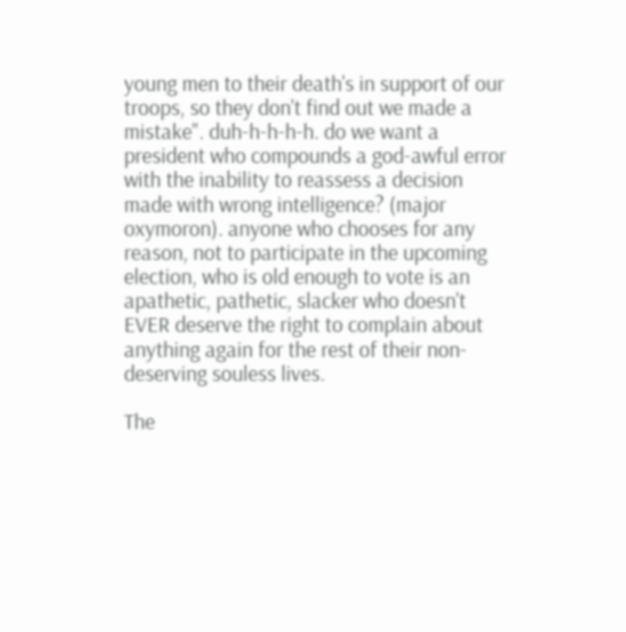young men to their death's in support of our troops, so they don't find out we made a mistake". duh-h-h-h-h. do we want a president who compounds a god-awful error with the inability to reassess a decision made with wrong intelligence? (major oxymoron). anyone who chooses for any reason, not to participate in the upcoming election, who is old enough to vote is an apathetic, pathetic, slacker who doesn't EVER deserve the right to complain about anything again for the rest of their non-deserving souless lives.

The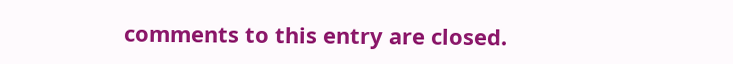comments to this entry are closed.